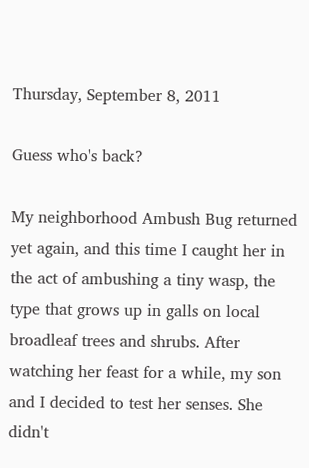Thursday, September 8, 2011

Guess who's back?

My neighborhood Ambush Bug returned yet again, and this time I caught her in the act of ambushing a tiny wasp, the type that grows up in galls on local broadleaf trees and shrubs. After watching her feast for a while, my son and I decided to test her senses. She didn't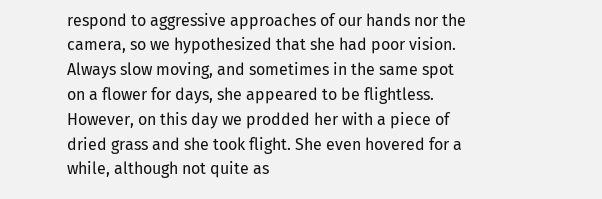respond to aggressive approaches of our hands nor the camera, so we hypothesized that she had poor vision. Always slow moving, and sometimes in the same spot on a flower for days, she appeared to be flightless. However, on this day we prodded her with a piece of dried grass and she took flight. She even hovered for a while, although not quite as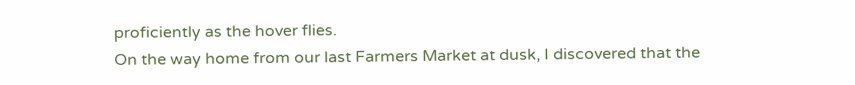proficiently as the hover flies.
On the way home from our last Farmers Market at dusk, I discovered that the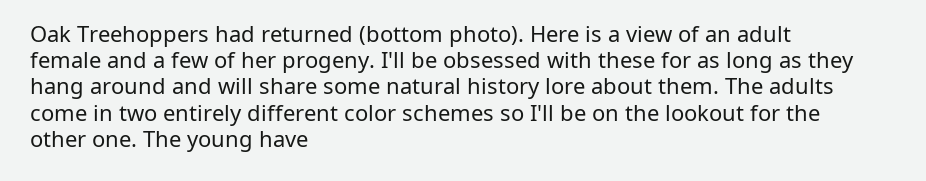Oak Treehoppers had returned (bottom photo). Here is a view of an adult female and a few of her progeny. I'll be obsessed with these for as long as they hang around and will share some natural history lore about them. The adults come in two entirely different color schemes so I'll be on the lookout for the other one. The young have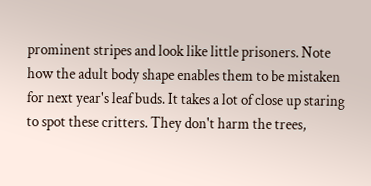prominent stripes and look like little prisoners. Note how the adult body shape enables them to be mistaken for next year's leaf buds. It takes a lot of close up staring to spot these critters. They don't harm the trees,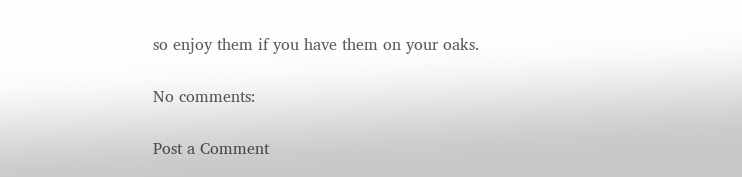so enjoy them if you have them on your oaks.

No comments:

Post a Comment